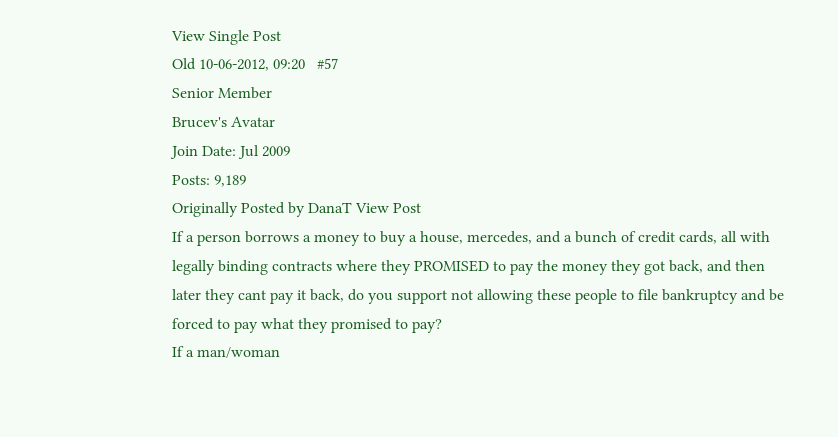View Single Post
Old 10-06-2012, 09:20   #57
Senior Member
Brucev's Avatar
Join Date: Jul 2009
Posts: 9,189
Originally Posted by DanaT View Post
If a person borrows a money to buy a house, mercedes, and a bunch of credit cards, all with legally binding contracts where they PROMISED to pay the money they got back, and then later they cant pay it back, do you support not allowing these people to file bankruptcy and be forced to pay what they promised to pay?
If a man/woman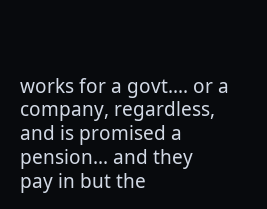works for a govt.... or a company, regardless, and is promised a pension... and they pay in but the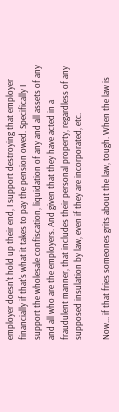employer doesn't hold up their end, I support destroying that employer financially if that's what it takes to pay the pension owed. Specifically I support the wholesale confiscation, liquidation of any and all assets of any and all who are the employers. And given that they have acted in a fraudulent manner, that includes their personal property, regardless of any supposed insulation by law, even if they are incorporated, etc.

Now... if that fries someones grits about the law, tough. When the law is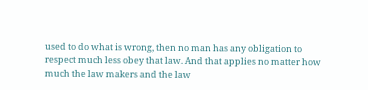used to do what is wrong, then no man has any obligation to respect much less obey that law. And that applies no matter how much the law makers and the law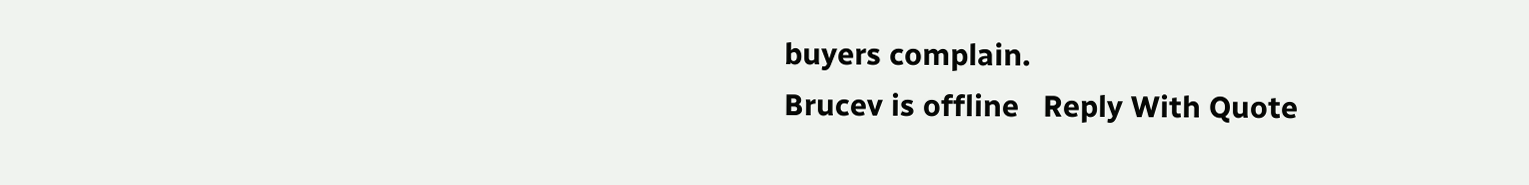buyers complain.
Brucev is offline   Reply With Quote